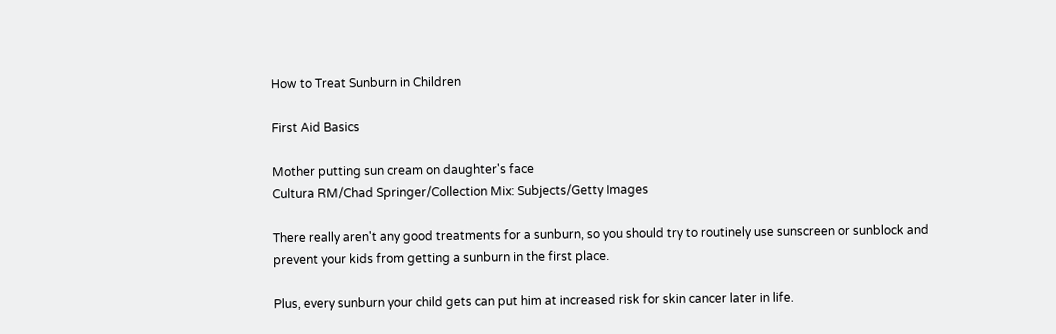How to Treat Sunburn in Children

First Aid Basics

Mother putting sun cream on daughter's face
Cultura RM/Chad Springer/Collection Mix: Subjects/Getty Images

There really aren't any good treatments for a sunburn, so you should try to routinely use sunscreen or sunblock and prevent your kids from getting a sunburn in the first place.

Plus, every sunburn your child gets can put him at increased risk for skin cancer later in life.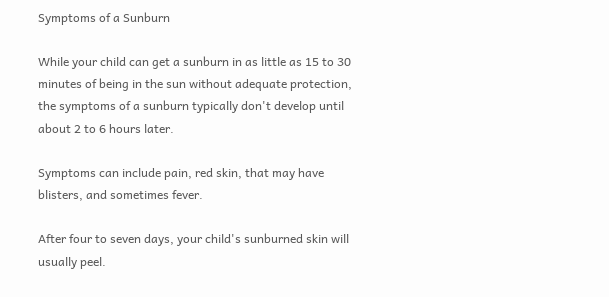Symptoms of a Sunburn

While your child can get a sunburn in as little as 15 to 30 minutes of being in the sun without adequate protection, the symptoms of a sunburn typically don't develop until about 2 to 6 hours later.

Symptoms can include pain, red skin, that may have blisters, and sometimes fever.

After four to seven days, your child's sunburned skin will usually peel.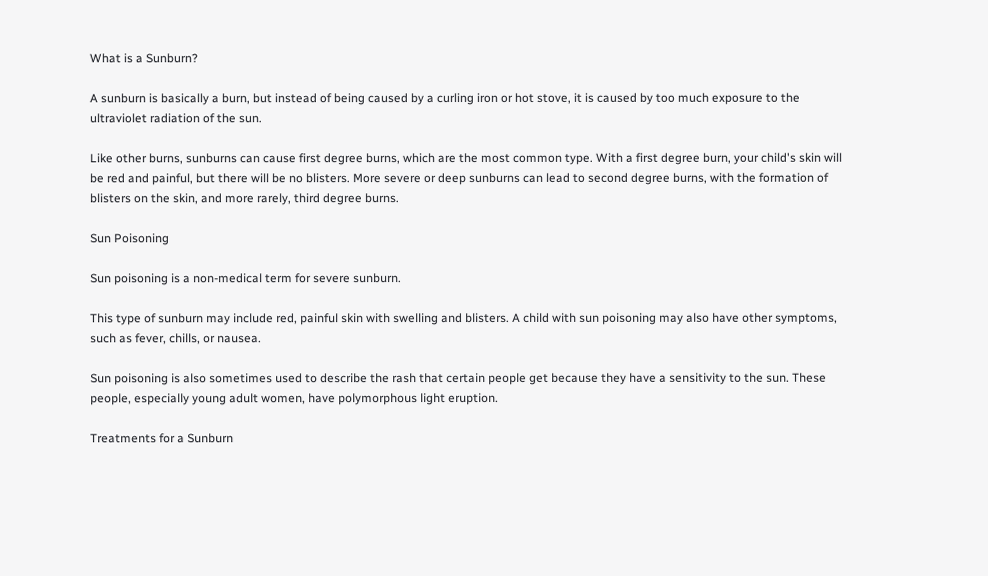What is a Sunburn?

A sunburn is basically a burn, but instead of being caused by a curling iron or hot stove, it is caused by too much exposure to the ultraviolet radiation of the sun.

Like other burns, sunburns can cause first degree burns, which are the most common type. With a first degree burn, your child's skin will be red and painful, but there will be no blisters. More severe or deep sunburns can lead to second degree burns, with the formation of blisters on the skin, and more rarely, third degree burns.

Sun Poisoning

Sun poisoning is a non-medical term for severe sunburn.

This type of sunburn may include red, painful skin with swelling and blisters. A child with sun poisoning may also have other symptoms, such as fever, chills, or nausea.

Sun poisoning is also sometimes used to describe the rash that certain people get because they have a sensitivity to the sun. These people, especially young adult women, have polymorphous light eruption.

Treatments for a Sunburn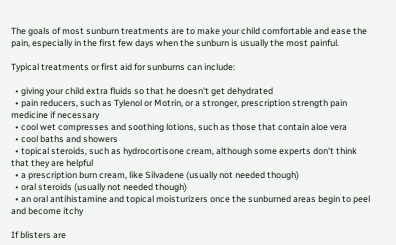The goals of most sunburn treatments are to make your child comfortable and ease the pain, especially in the first few days when the sunburn is usually the most painful.

Typical treatments or first aid for sunburns can include:

  • giving your child extra fluids so that he doesn't get dehydrated
  • pain reducers, such as Tylenol or Motrin, or a stronger, prescription strength pain medicine if necessary
  • cool wet compresses and soothing lotions, such as those that contain aloe vera
  • cool baths and showers
  • topical steroids, such as hydrocortisone cream, although some experts don't think that they are helpful
  • a prescription burn cream, like Silvadene (usually not needed though)
  • oral steroids (usually not needed though)
  • an oral antihistamine and topical moisturizers once the sunburned areas begin to peel and become itchy

If blisters are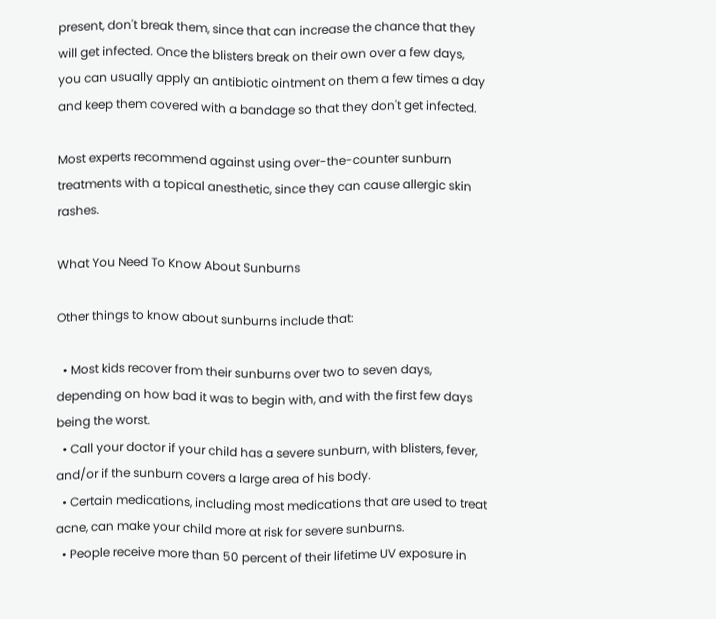present, don't break them, since that can increase the chance that they will get infected. Once the blisters break on their own over a few days, you can usually apply an antibiotic ointment on them a few times a day and keep them covered with a bandage so that they don't get infected.

Most experts recommend against using over-the-counter sunburn treatments with a topical anesthetic, since they can cause allergic skin rashes.

What You Need To Know About Sunburns

Other things to know about sunburns include that:

  • Most kids recover from their sunburns over two to seven days, depending on how bad it was to begin with, and with the first few days being the worst.
  • Call your doctor if your child has a severe sunburn, with blisters, fever, and/or if the sunburn covers a large area of his body.
  • Certain medications, including most medications that are used to treat acne, can make your child more at risk for severe sunburns.
  • People receive more than 50 percent of their lifetime UV exposure in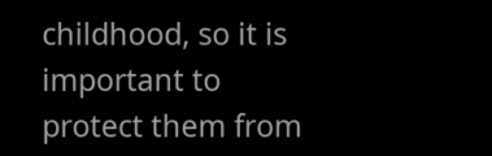childhood, so it is important to protect them from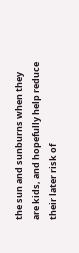the sun and sunburns when they are kids, and hopefully help reduce their later risk of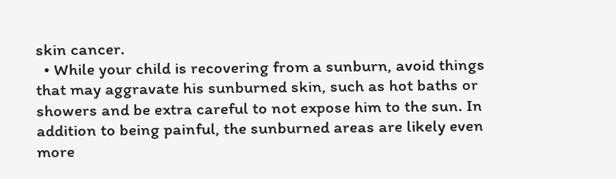skin cancer.
  • While your child is recovering from a sunburn, avoid things that may aggravate his sunburned skin, such as hot baths or showers and be extra careful to not expose him to the sun. In addition to being painful, the sunburned areas are likely even more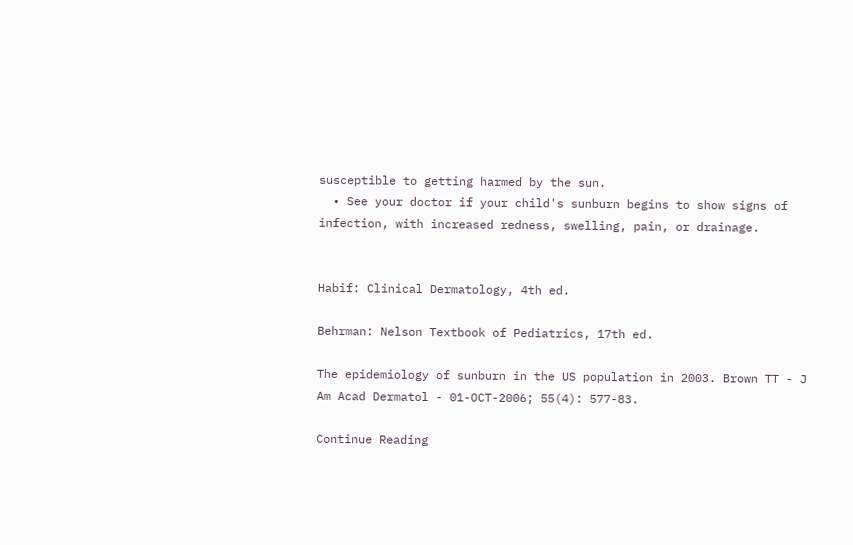susceptible to getting harmed by the sun.
  • See your doctor if your child's sunburn begins to show signs of infection, with increased redness, swelling, pain, or drainage.


Habif: Clinical Dermatology, 4th ed.

Behrman: Nelson Textbook of Pediatrics, 17th ed.

The epidemiology of sunburn in the US population in 2003. Brown TT - J Am Acad Dermatol - 01-OCT-2006; 55(4): 577-83.

Continue Reading